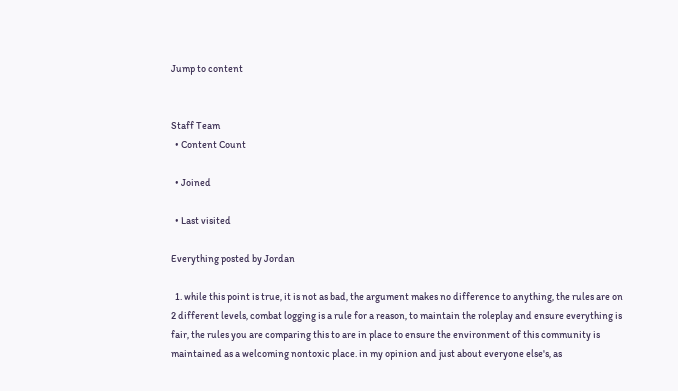Jump to content


Staff Team
  • Content Count

  • Joined

  • Last visited

Everything posted by Jordan

  1. while this point is true, it is not as bad, the argument makes no difference to anything, the rules are on 2 different levels, combat logging is a rule for a reason, to maintain the roleplay and ensure everything is fair, the rules you are comparing this to are in place to ensure the environment of this community is maintained as a welcoming nontoxic place. in my opinion and just about everyone else's, as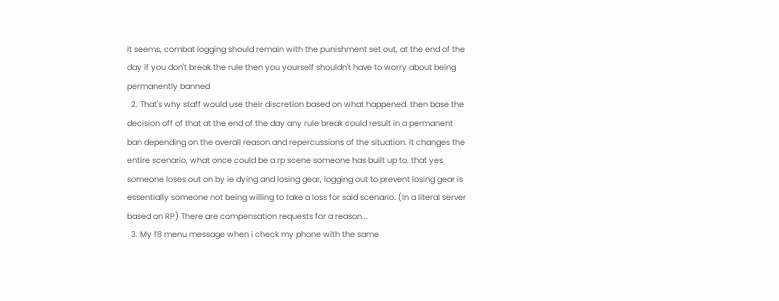it seems, combat logging should remain with the punishment set out, at the end of the day if you don't break the rule then you yourself shouldn't have to worry about being permanently banned
  2. That's why staff would use their discretion based on what happened. then base the decision off of that at the end of the day any rule break could result in a permanent ban depending on the overall reason and repercussions of the situation. it changes the entire scenario, what once could be a rp scene someone has built up to. that yes someone loses out on by ie dying and losing gear, logging out to prevent losing gear is essentially someone not being willing to take a loss for said scenario. (In a literal server based on RP) There are compensation requests for a reason...
  3. My f8 menu message when i check my phone with the same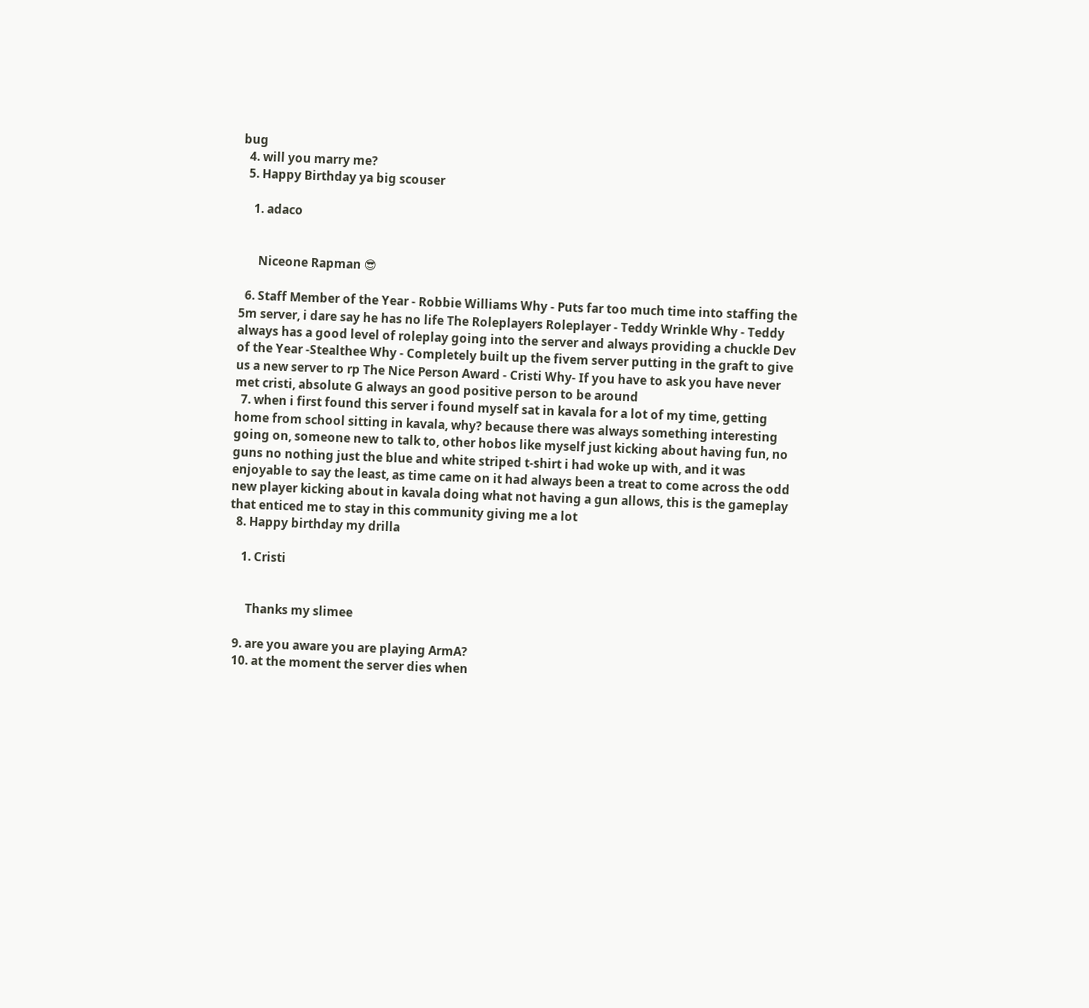bug
  4. will you marry me?
  5. Happy Birthday ya big scouser

    1. adaco


      Niceone Rapman 😎

  6. Staff Member of the Year - Robbie Williams Why - Puts far too much time into staffing the 5m server, i dare say he has no life The Roleplayers Roleplayer - Teddy Wrinkle Why - Teddy always has a good level of roleplay going into the server and always providing a chuckle Dev of the Year -Stealthee Why - Completely built up the fivem server putting in the graft to give us a new server to rp The Nice Person Award - Cristi Why- If you have to ask you have never met cristi, absolute G always an good positive person to be around
  7. when i first found this server i found myself sat in kavala for a lot of my time, getting home from school sitting in kavala, why? because there was always something interesting going on, someone new to talk to, other hobos like myself just kicking about having fun, no guns no nothing just the blue and white striped t-shirt i had woke up with, and it was enjoyable to say the least, as time came on it had always been a treat to come across the odd new player kicking about in kavala doing what not having a gun allows, this is the gameplay that enticed me to stay in this community giving me a lot
  8. Happy birthday my drilla

    1. Cristi


      Thanks my slimee

  9. are you aware you are playing ArmA?
  10. at the moment the server dies when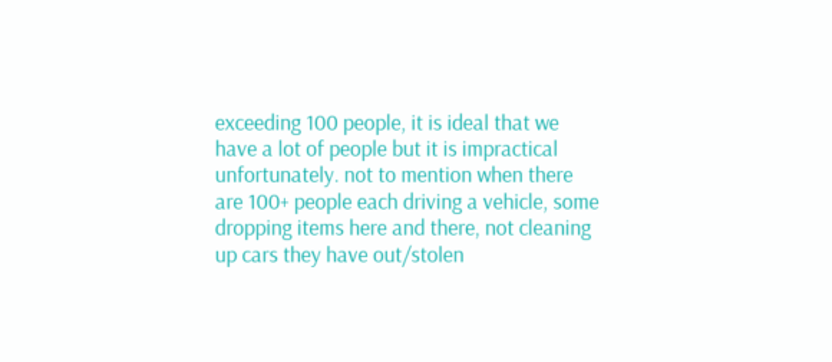exceeding 100 people, it is ideal that we have a lot of people but it is impractical unfortunately. not to mention when there are 100+ people each driving a vehicle, some dropping items here and there, not cleaning up cars they have out/stolen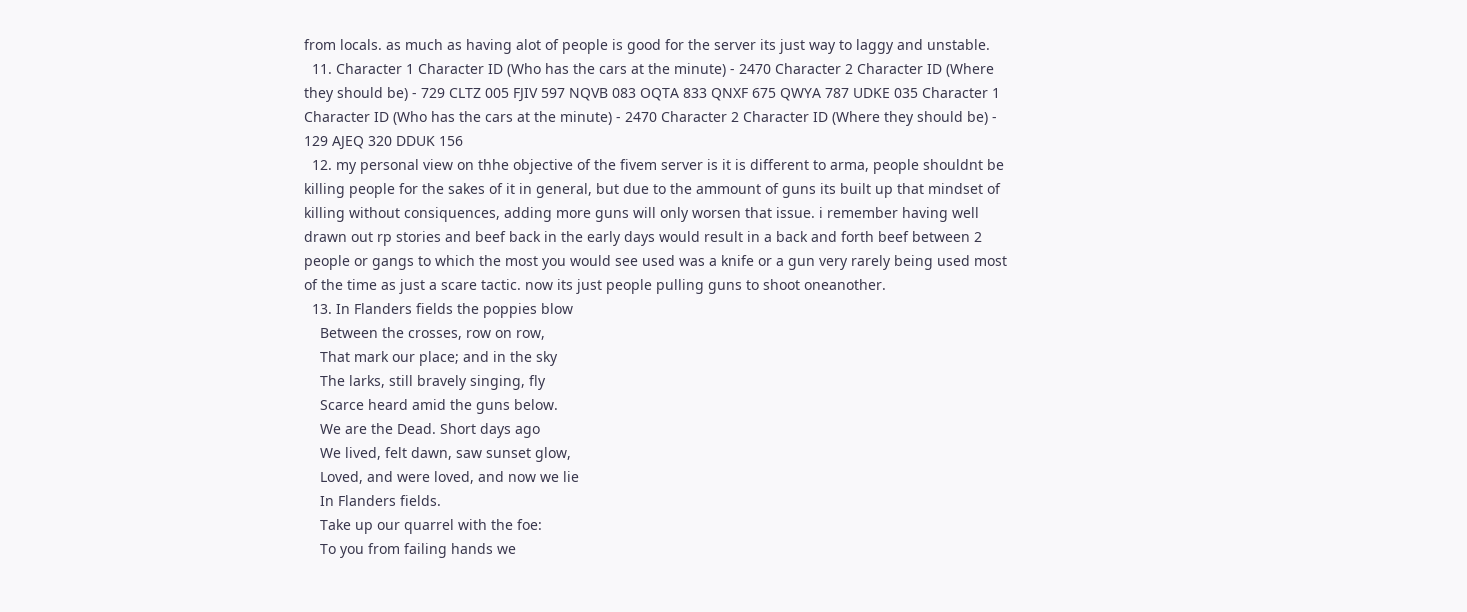from locals. as much as having alot of people is good for the server its just way to laggy and unstable.
  11. Character 1 Character ID (Who has the cars at the minute) - 2470 Character 2 Character ID (Where they should be) - 729 CLTZ 005 FJIV 597 NQVB 083 OQTA 833 QNXF 675 QWYA 787 UDKE 035 Character 1 Character ID (Who has the cars at the minute) - 2470 Character 2 Character ID (Where they should be) - 129 AJEQ 320 DDUK 156
  12. my personal view on thhe objective of the fivem server is it is different to arma, people shouldnt be killing people for the sakes of it in general, but due to the ammount of guns its built up that mindset of killing without consiquences, adding more guns will only worsen that issue. i remember having well drawn out rp stories and beef back in the early days would result in a back and forth beef between 2 people or gangs to which the most you would see used was a knife or a gun very rarely being used most of the time as just a scare tactic. now its just people pulling guns to shoot oneanother.
  13. In Flanders fields the poppies blow
    Between the crosses, row on row,
    That mark our place; and in the sky
    The larks, still bravely singing, fly
    Scarce heard amid the guns below.
    We are the Dead. Short days ago
    We lived, felt dawn, saw sunset glow,
    Loved, and were loved, and now we lie
    In Flanders fields.
    Take up our quarrel with the foe:
    To you from failing hands we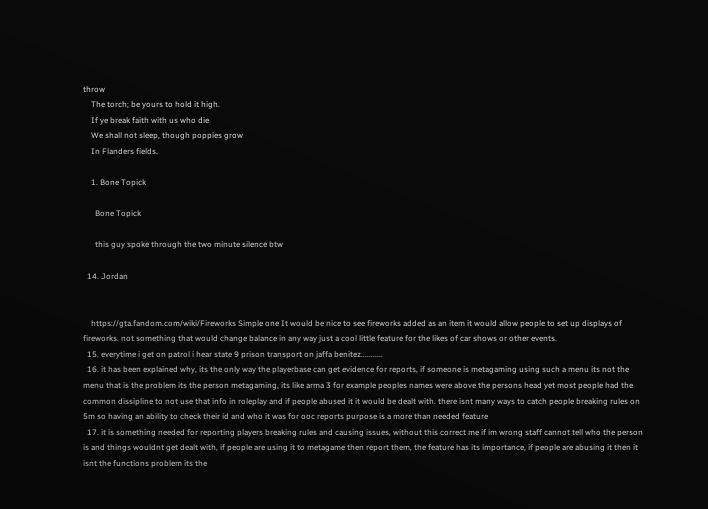throw
    The torch; be yours to hold it high.
    If ye break faith with us who die
    We shall not sleep, though poppies grow
    In Flanders fields.

    1. Bone Topick

      Bone Topick

      this guy spoke through the two minute silence btw

  14. Jordan


    https://gta.fandom.com/wiki/Fireworks Simple one It would be nice to see fireworks added as an item it would allow people to set up displays of fireworks. not something that would change balance in any way just a cool little feature for the likes of car shows or other events.
  15. everytime i get on patrol i hear state 9 prison transport on jaffa benitez...........
  16. it has been explained why, its the only way the playerbase can get evidence for reports, if someone is metagaming using such a menu its not the menu that is the problem its the person metagaming, its like arma 3 for example peoples names were above the persons head yet most people had the common dissipline to not use that info in roleplay and if people abused it it would be dealt with. there isnt many ways to catch people breaking rules on 5m so having an ability to check their id and who it was for ooc reports purpose is a more than needed feature
  17. it is something needed for reporting players breaking rules and causing issues, without this correct me if im wrong staff cannot tell who the person is and things wouldnt get dealt with, if people are using it to metagame then report them, the feature has its importance, if people are abusing it then it isnt the functions problem its the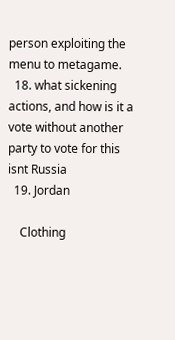person exploiting the menu to metagame.
  18. what sickening actions, and how is it a vote without another party to vote for this isnt Russia
  19. Jordan

    Clothing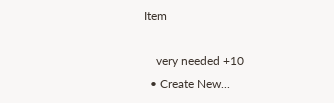Item

    very needed +10
  • Create New...